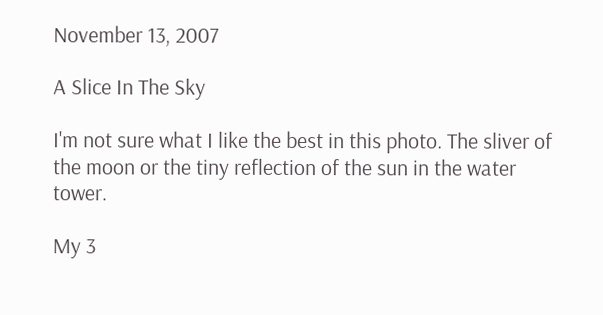November 13, 2007

A Slice In The Sky

I'm not sure what I like the best in this photo. The sliver of the moon or the tiny reflection of the sun in the water tower.

My 3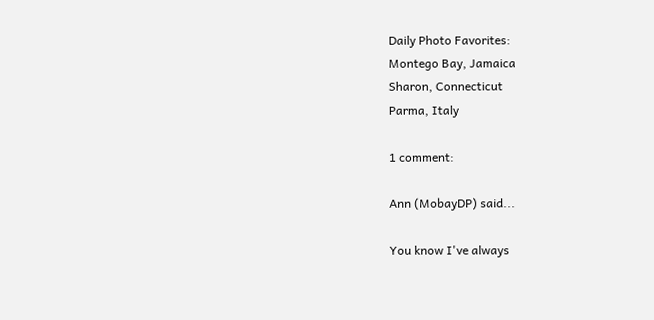Daily Photo Favorites:
Montego Bay, Jamaica
Sharon, Connecticut
Parma, Italy

1 comment:

Ann (MobayDP) said...

You know I've always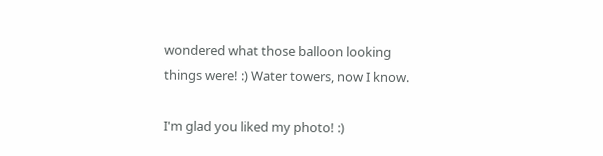wondered what those balloon looking things were! :) Water towers, now I know.

I'm glad you liked my photo! :)